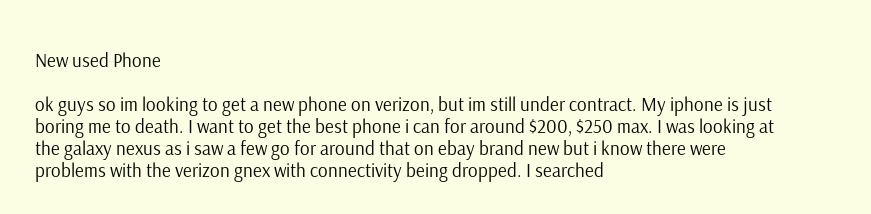New used Phone

ok guys so im looking to get a new phone on verizon, but im still under contract. My iphone is just boring me to death. I want to get the best phone i can for around $200, $250 max. I was looking at the galaxy nexus as i saw a few go for around that on ebay brand new but i know there were problems with the verizon gnex with connectivity being dropped. I searched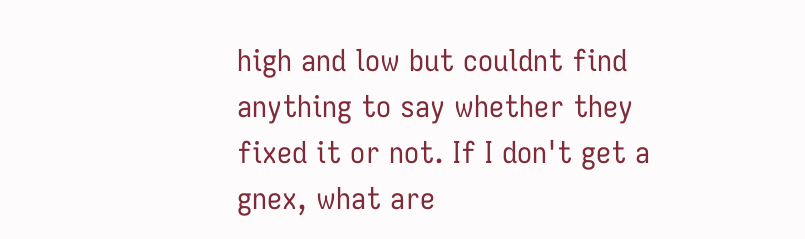high and low but couldnt find anything to say whether they fixed it or not. If I don't get a gnex, what are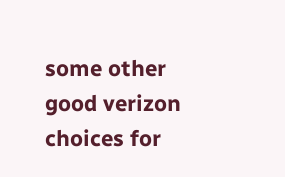some other good verizon choices for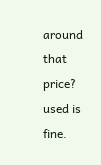around that price? used is fine.